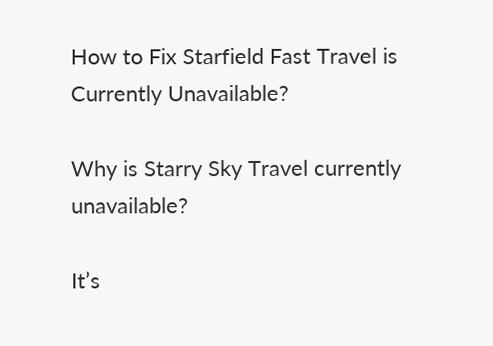How to Fix Starfield Fast Travel is Currently Unavailable?

Why is Starry Sky Travel currently unavailable?

It’s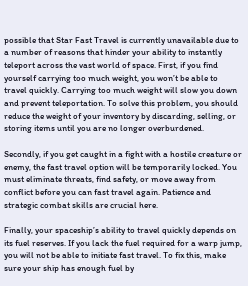possible that Star Fast Travel is currently unavailable due to a number of reasons that hinder your ability to instantly teleport across the vast world of space. First, if you find yourself carrying too much weight, you won’t be able to travel quickly. Carrying too much weight will slow you down and prevent teleportation. To solve this problem, you should reduce the weight of your inventory by discarding, selling, or storing items until you are no longer overburdened.

Secondly, if you get caught in a fight with a hostile creature or enemy, the fast travel option will be temporarily locked. You must eliminate threats, find safety, or move away from conflict before you can fast travel again. Patience and strategic combat skills are crucial here.

Finally, your spaceship’s ability to travel quickly depends on its fuel reserves. If you lack the fuel required for a warp jump, you will not be able to initiate fast travel. To fix this, make sure your ship has enough fuel by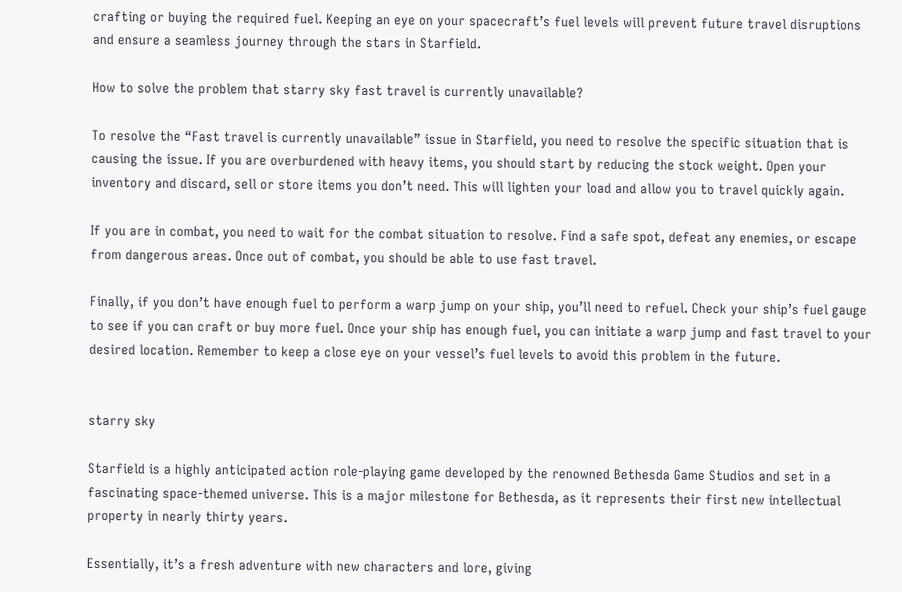crafting or buying the required fuel. Keeping an eye on your spacecraft’s fuel levels will prevent future travel disruptions and ensure a seamless journey through the stars in Starfield.

How to solve the problem that starry sky fast travel is currently unavailable?

To resolve the “Fast travel is currently unavailable” issue in Starfield, you need to resolve the specific situation that is causing the issue. If you are overburdened with heavy items, you should start by reducing the stock weight. Open your inventory and discard, sell or store items you don’t need. This will lighten your load and allow you to travel quickly again.

If you are in combat, you need to wait for the combat situation to resolve. Find a safe spot, defeat any enemies, or escape from dangerous areas. Once out of combat, you should be able to use fast travel.

Finally, if you don’t have enough fuel to perform a warp jump on your ship, you’ll need to refuel. Check your ship’s fuel gauge to see if you can craft or buy more fuel. Once your ship has enough fuel, you can initiate a warp jump and fast travel to your desired location. Remember to keep a close eye on your vessel’s fuel levels to avoid this problem in the future.


starry sky

Starfield is a highly anticipated action role-playing game developed by the renowned Bethesda Game Studios and set in a fascinating space-themed universe. This is a major milestone for Bethesda, as it represents their first new intellectual property in nearly thirty years.

Essentially, it’s a fresh adventure with new characters and lore, giving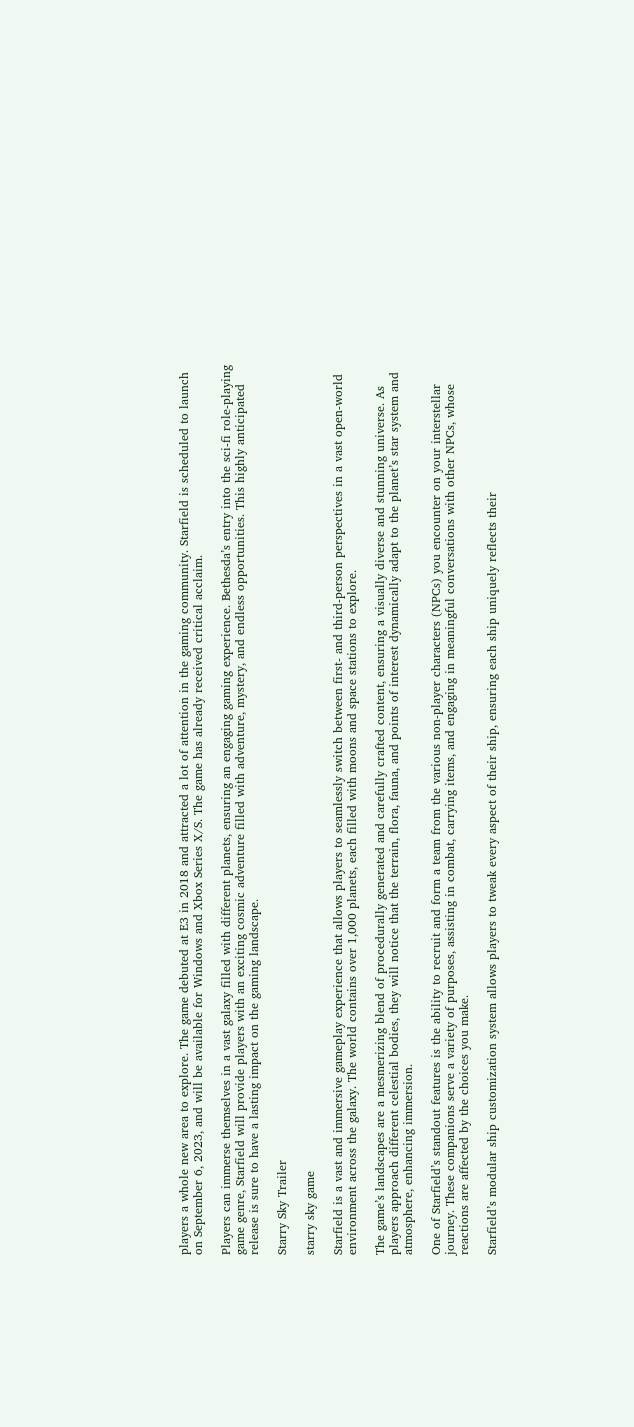players a whole new area to explore. The game debuted at E3 in 2018 and attracted a lot of attention in the gaming community. Starfield is scheduled to launch on September 6, 2023, and will be available for Windows and Xbox Series X/S. The game has already received critical acclaim.

Players can immerse themselves in a vast galaxy filled with different planets, ensuring an engaging gaming experience. Bethesda’s entry into the sci-fi role-playing game genre, Starfield will provide players with an exciting cosmic adventure filled with adventure, mystery, and endless opportunities. This highly anticipated release is sure to have a lasting impact on the gaming landscape.

Starry Sky Trailer

starry sky game

Starfield is a vast and immersive gameplay experience that allows players to seamlessly switch between first- and third-person perspectives in a vast open-world environment across the galaxy. The world contains over 1,000 planets, each filled with moons and space stations to explore.

The game’s landscapes are a mesmerizing blend of procedurally generated and carefully crafted content, ensuring a visually diverse and stunning universe. As players approach different celestial bodies, they will notice that the terrain, flora, fauna, and points of interest dynamically adapt to the planet’s star system and atmosphere, enhancing immersion.

One of Starfield’s standout features is the ability to recruit and form a team from the various non-player characters (NPCs) you encounter on your interstellar journey. These companions serve a variety of purposes, assisting in combat, carrying items, and engaging in meaningful conversations with other NPCs, whose reactions are affected by the choices you make.

Starfield’s modular ship customization system allows players to tweak every aspect of their ship, ensuring each ship uniquely reflects their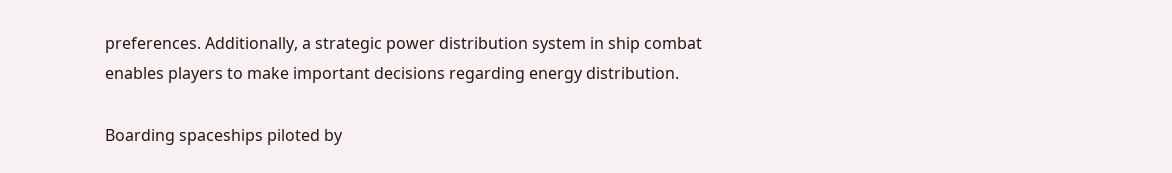preferences. Additionally, a strategic power distribution system in ship combat enables players to make important decisions regarding energy distribution.

Boarding spaceships piloted by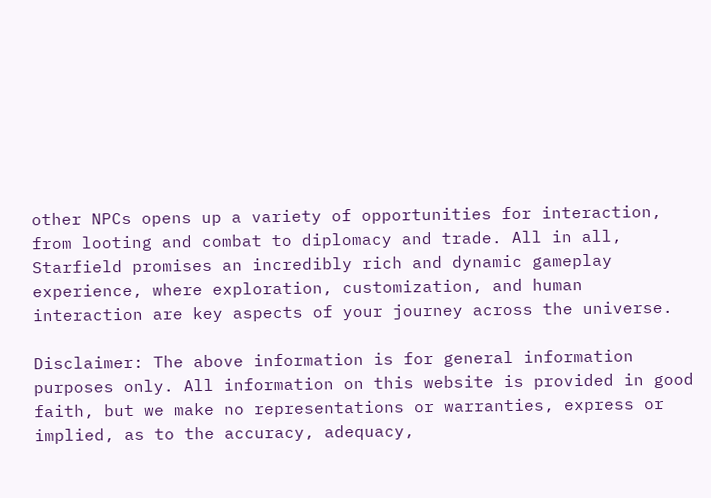other NPCs opens up a variety of opportunities for interaction, from looting and combat to diplomacy and trade. All in all, Starfield promises an incredibly rich and dynamic gameplay experience, where exploration, customization, and human interaction are key aspects of your journey across the universe.

Disclaimer: The above information is for general information purposes only. All information on this website is provided in good faith, but we make no representations or warranties, express or implied, as to the accuracy, adequacy,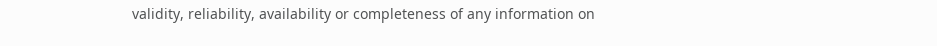validity, reliability, availability or completeness of any information on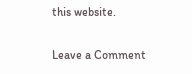this website.

Leave a Comment